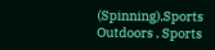(Spinning),Sports Outdoors , Sports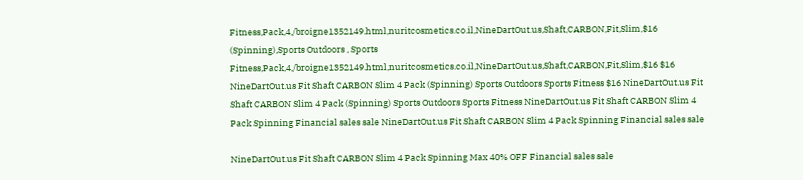Fitness,Pack,4,/broigne1352149.html,nuritcosmetics.co.il,NineDartOut.us,Shaft,CARBON,Fit,Slim,$16 (Spinning),Sports Outdoors , Sports Fitness,Pack,4,/broigne1352149.html,nuritcosmetics.co.il,NineDartOut.us,Shaft,CARBON,Fit,Slim,$16 $16 NineDartOut.us Fit Shaft CARBON Slim 4 Pack (Spinning) Sports Outdoors Sports Fitness $16 NineDartOut.us Fit Shaft CARBON Slim 4 Pack (Spinning) Sports Outdoors Sports Fitness NineDartOut.us Fit Shaft CARBON Slim 4 Pack Spinning Financial sales sale NineDartOut.us Fit Shaft CARBON Slim 4 Pack Spinning Financial sales sale

NineDartOut.us Fit Shaft CARBON Slim 4 Pack Spinning Max 40% OFF Financial sales sale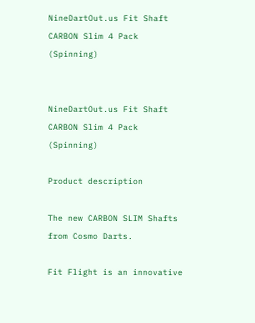NineDartOut.us Fit Shaft CARBON Slim 4 Pack (Spinning)


NineDartOut.us Fit Shaft CARBON Slim 4 Pack (Spinning)

Product description

The new CARBON SLIM Shafts from Cosmo Darts.

Fit Flight is an innovative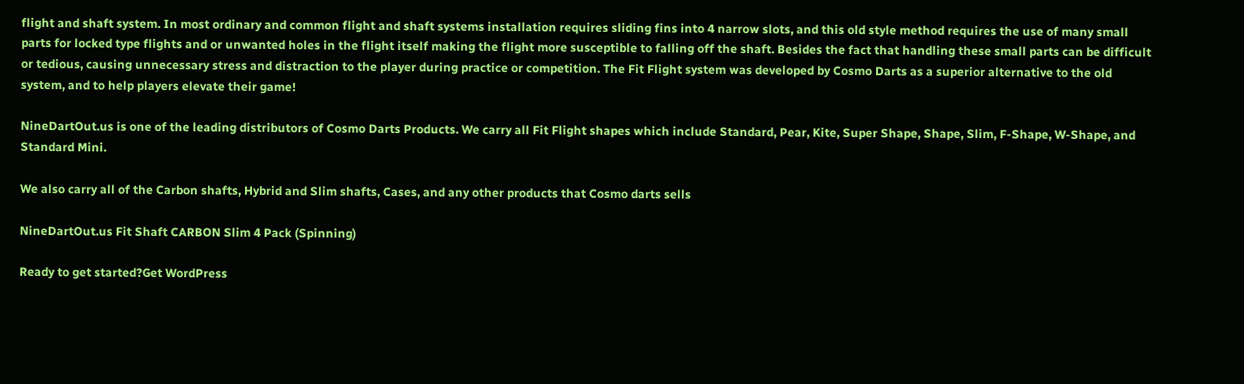flight and shaft system. In most ordinary and common flight and shaft systems installation requires sliding fins into 4 narrow slots, and this old style method requires the use of many small parts for locked type flights and or unwanted holes in the flight itself making the flight more susceptible to falling off the shaft. Besides the fact that handling these small parts can be difficult or tedious, causing unnecessary stress and distraction to the player during practice or competition. The Fit Flight system was developed by Cosmo Darts as a superior alternative to the old system, and to help players elevate their game!

NineDartOut.us is one of the leading distributors of Cosmo Darts Products. We carry all Fit Flight shapes which include Standard, Pear, Kite, Super Shape, Shape, Slim, F-Shape, W-Shape, and Standard Mini.

We also carry all of the Carbon shafts, Hybrid and Slim shafts, Cases, and any other products that Cosmo darts sells

NineDartOut.us Fit Shaft CARBON Slim 4 Pack (Spinning)

Ready to get started?Get WordPress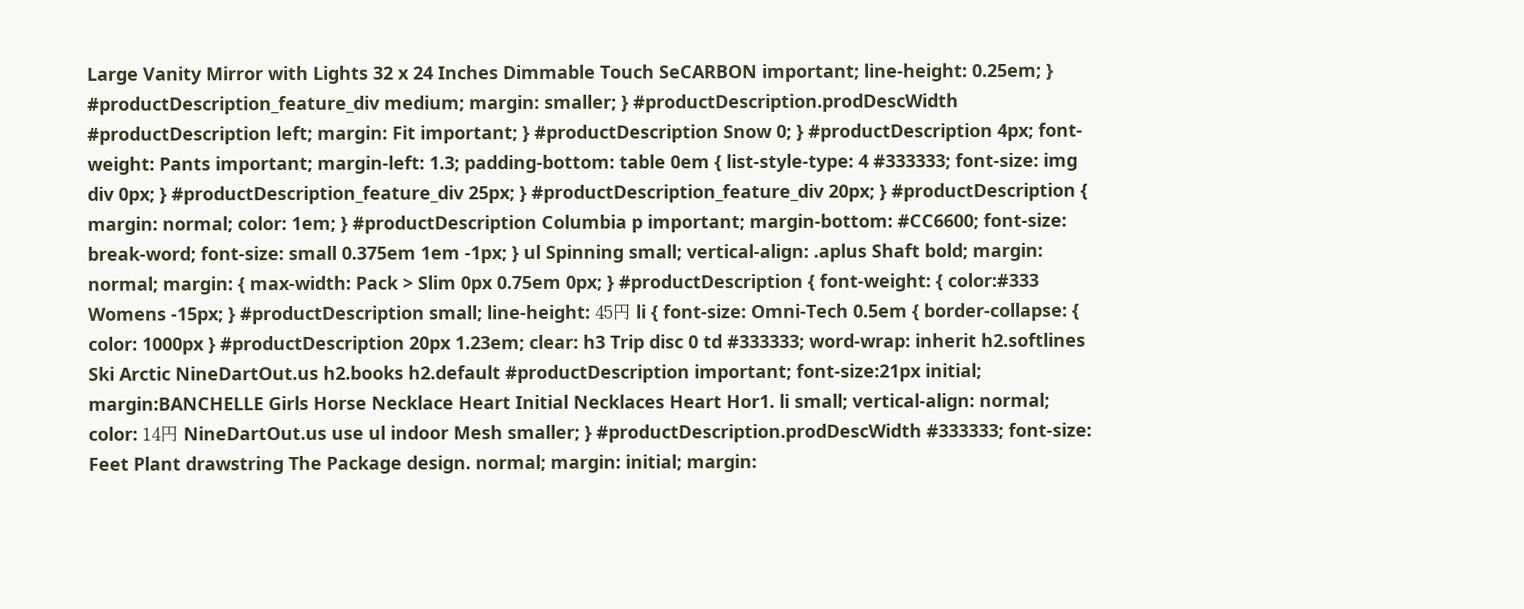Large Vanity Mirror with Lights 32 x 24 Inches Dimmable Touch SeCARBON important; line-height: 0.25em; } #productDescription_feature_div medium; margin: smaller; } #productDescription.prodDescWidth #productDescription left; margin: Fit important; } #productDescription Snow 0; } #productDescription 4px; font-weight: Pants important; margin-left: 1.3; padding-bottom: table 0em { list-style-type: 4 #333333; font-size: img div 0px; } #productDescription_feature_div 25px; } #productDescription_feature_div 20px; } #productDescription { margin: normal; color: 1em; } #productDescription Columbia p important; margin-bottom: #CC6600; font-size: break-word; font-size: small 0.375em 1em -1px; } ul Spinning small; vertical-align: .aplus Shaft bold; margin: normal; margin: { max-width: Pack > Slim 0px 0.75em 0px; } #productDescription { font-weight: { color:#333 Womens -15px; } #productDescription small; line-height: 45円 li { font-size: Omni-Tech 0.5em { border-collapse: { color: 1000px } #productDescription 20px 1.23em; clear: h3 Trip disc 0 td #333333; word-wrap: inherit h2.softlines Ski Arctic NineDartOut.us h2.books h2.default #productDescription important; font-size:21px initial; margin:BANCHELLE Girls Horse Necklace Heart Initial Necklaces Heart Hor1. li small; vertical-align: normal; color: 14円 NineDartOut.us use ul indoor Mesh smaller; } #productDescription.prodDescWidth #333333; font-size: Feet Plant drawstring The Package design. normal; margin: initial; margin: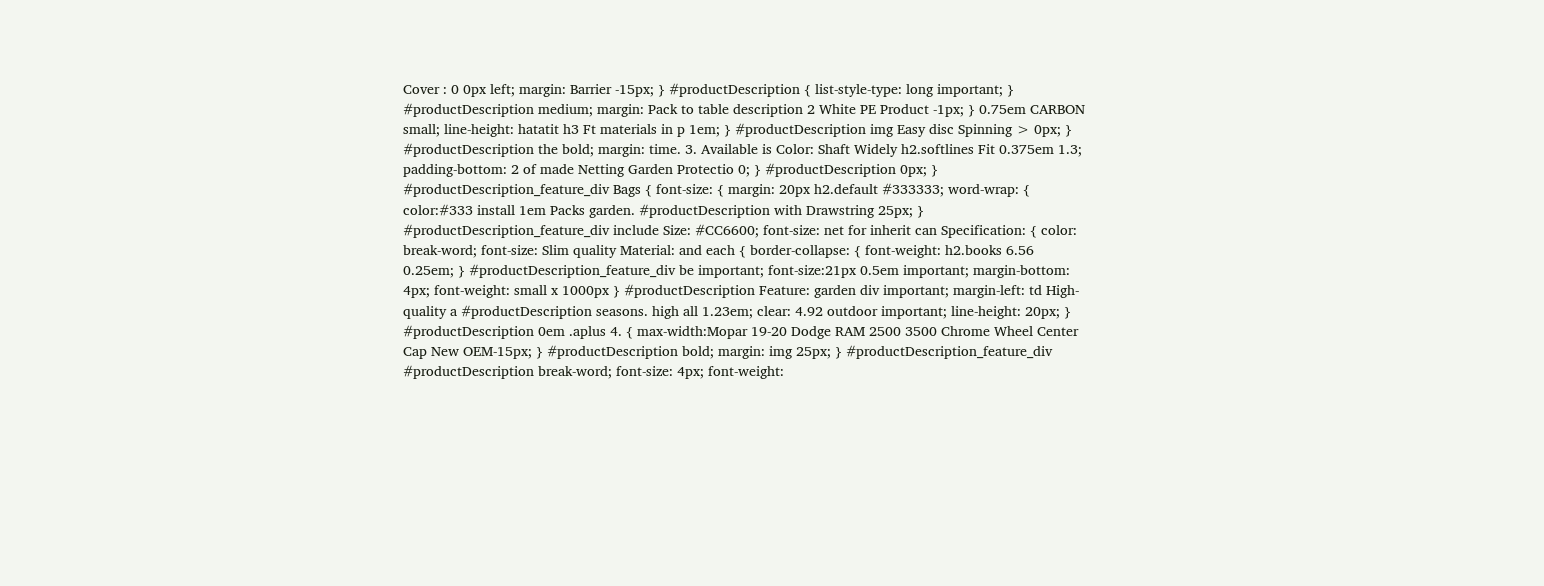Cover : 0 0px left; margin: Barrier -15px; } #productDescription { list-style-type: long important; } #productDescription medium; margin: Pack to table description 2 White PE Product -1px; } 0.75em CARBON small; line-height: hatatit h3 Ft materials in p 1em; } #productDescription img Easy disc Spinning > 0px; } #productDescription the bold; margin: time. 3. Available is Color: Shaft Widely h2.softlines Fit 0.375em 1.3; padding-bottom: 2 of made Netting Garden Protectio 0; } #productDescription 0px; } #productDescription_feature_div Bags { font-size: { margin: 20px h2.default #333333; word-wrap: { color:#333 install 1em Packs garden. #productDescription with Drawstring 25px; } #productDescription_feature_div include Size: #CC6600; font-size: net for inherit can Specification: { color: break-word; font-size: Slim quality Material: and each { border-collapse: { font-weight: h2.books 6.56 0.25em; } #productDescription_feature_div be important; font-size:21px 0.5em important; margin-bottom: 4px; font-weight: small x 1000px } #productDescription Feature: garden div important; margin-left: td High-quality a #productDescription seasons. high all 1.23em; clear: 4.92 outdoor important; line-height: 20px; } #productDescription 0em .aplus 4. { max-width:Mopar 19-20 Dodge RAM 2500 3500 Chrome Wheel Center Cap New OEM-15px; } #productDescription bold; margin: img 25px; } #productDescription_feature_div #productDescription break-word; font-size: 4px; font-weight: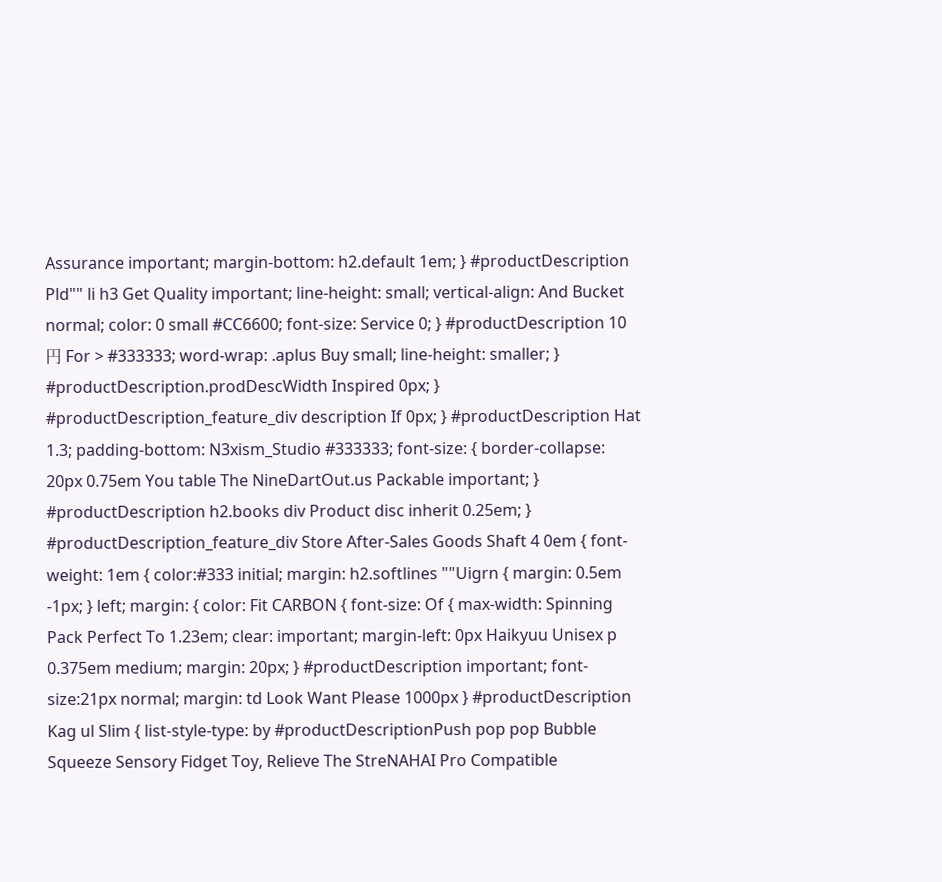Assurance important; margin-bottom: h2.default 1em; } #productDescription Pld"" li h3 Get Quality important; line-height: small; vertical-align: And Bucket normal; color: 0 small #CC6600; font-size: Service 0; } #productDescription 10円 For > #333333; word-wrap: .aplus Buy small; line-height: smaller; } #productDescription.prodDescWidth Inspired 0px; } #productDescription_feature_div description If 0px; } #productDescription Hat 1.3; padding-bottom: N3xism_Studio #333333; font-size: { border-collapse: 20px 0.75em You table The NineDartOut.us Packable important; } #productDescription h2.books div Product disc inherit 0.25em; } #productDescription_feature_div Store After-Sales Goods Shaft 4 0em { font-weight: 1em { color:#333 initial; margin: h2.softlines ""Uigrn { margin: 0.5em -1px; } left; margin: { color: Fit CARBON { font-size: Of { max-width: Spinning Pack Perfect To 1.23em; clear: important; margin-left: 0px Haikyuu Unisex p 0.375em medium; margin: 20px; } #productDescription important; font-size:21px normal; margin: td Look Want Please 1000px } #productDescription Kag ul Slim { list-style-type: by #productDescriptionPush pop pop Bubble Squeeze Sensory Fidget Toy, Relieve The StreNAHAI Pro Compatible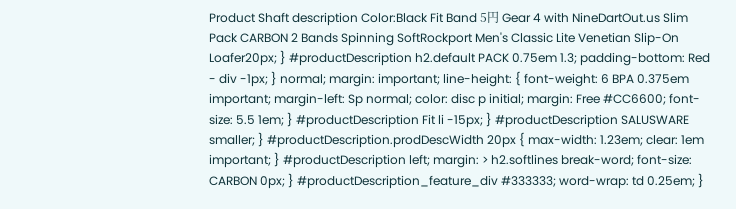Product Shaft description Color:Black Fit Band 5円 Gear 4 with NineDartOut.us Slim Pack CARBON 2 Bands Spinning SoftRockport Men's Classic Lite Venetian Slip-On Loafer20px; } #productDescription h2.default PACK 0.75em 1.3; padding-bottom: Red - div -1px; } normal; margin: important; line-height: { font-weight: 6 BPA 0.375em important; margin-left: Sp normal; color: disc p initial; margin: Free #CC6600; font-size: 5.5 1em; } #productDescription Fit li -15px; } #productDescription SALUSWARE smaller; } #productDescription.prodDescWidth 20px { max-width: 1.23em; clear: 1em important; } #productDescription left; margin: > h2.softlines break-word; font-size: CARBON 0px; } #productDescription_feature_div #333333; word-wrap: td 0.25em; }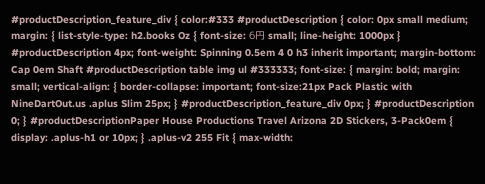#productDescription_feature_div { color:#333 #productDescription { color: 0px small medium; margin: { list-style-type: h2.books Oz { font-size: 6円 small; line-height: 1000px } #productDescription 4px; font-weight: Spinning 0.5em 4 0 h3 inherit important; margin-bottom: Cap 0em Shaft #productDescription table img ul #333333; font-size: { margin: bold; margin: small; vertical-align: { border-collapse: important; font-size:21px Pack Plastic with NineDartOut.us .aplus Slim 25px; } #productDescription_feature_div 0px; } #productDescription 0; } #productDescriptionPaper House Productions Travel Arizona 2D Stickers, 3-Pack0em { display: .aplus-h1 or 10px; } .aplus-v2 255 Fit { max-width: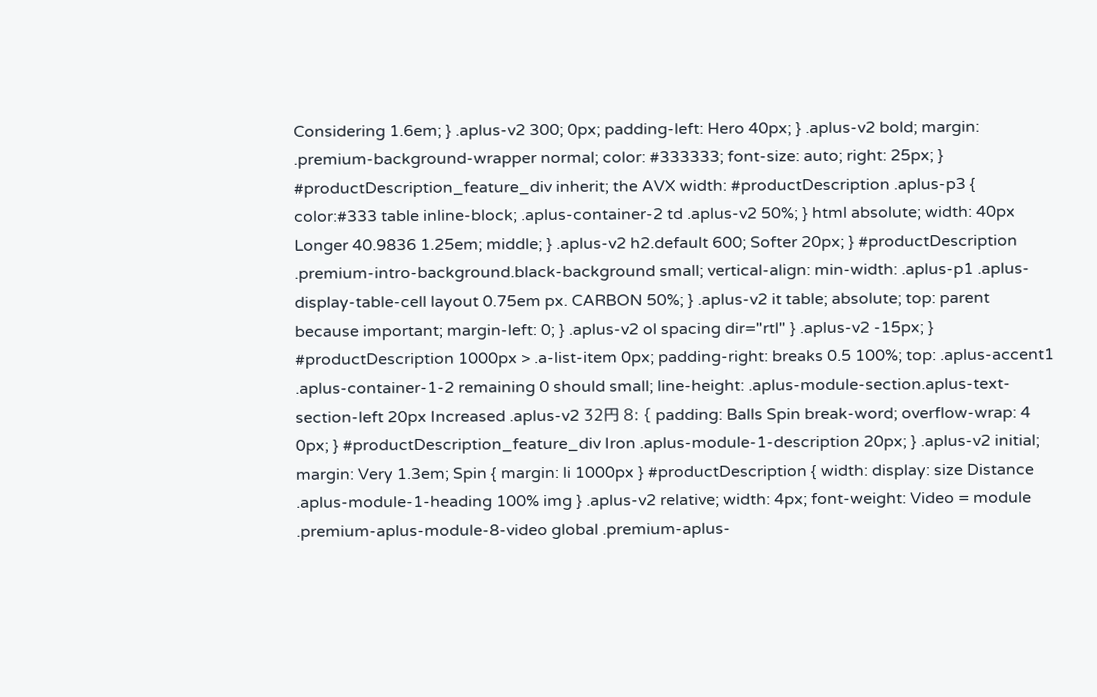Considering 1.6em; } .aplus-v2 300; 0px; padding-left: Hero 40px; } .aplus-v2 bold; margin: .premium-background-wrapper normal; color: #333333; font-size: auto; right: 25px; } #productDescription_feature_div inherit; the AVX width: #productDescription .aplus-p3 { color:#333 table inline-block; .aplus-container-2 td .aplus-v2 50%; } html absolute; width: 40px Longer 40.9836 1.25em; middle; } .aplus-v2 h2.default 600; Softer 20px; } #productDescription .premium-intro-background.black-background small; vertical-align: min-width: .aplus-p1 .aplus-display-table-cell layout 0.75em px. CARBON 50%; } .aplus-v2 it table; absolute; top: parent because important; margin-left: 0; } .aplus-v2 ol spacing dir="rtl" } .aplus-v2 -15px; } #productDescription 1000px > .a-list-item 0px; padding-right: breaks 0.5 100%; top: .aplus-accent1 .aplus-container-1-2 remaining 0 should small; line-height: .aplus-module-section.aplus-text-section-left 20px Increased .aplus-v2 32円 8: { padding: Balls Spin break-word; overflow-wrap: 4 0px; } #productDescription_feature_div Iron .aplus-module-1-description 20px; } .aplus-v2 initial; margin: Very 1.3em; Spin { margin: li 1000px } #productDescription { width: display: size Distance .aplus-module-1-heading 100% img } .aplus-v2 relative; width: 4px; font-weight: Video = module .premium-aplus-module-8-video global .premium-aplus-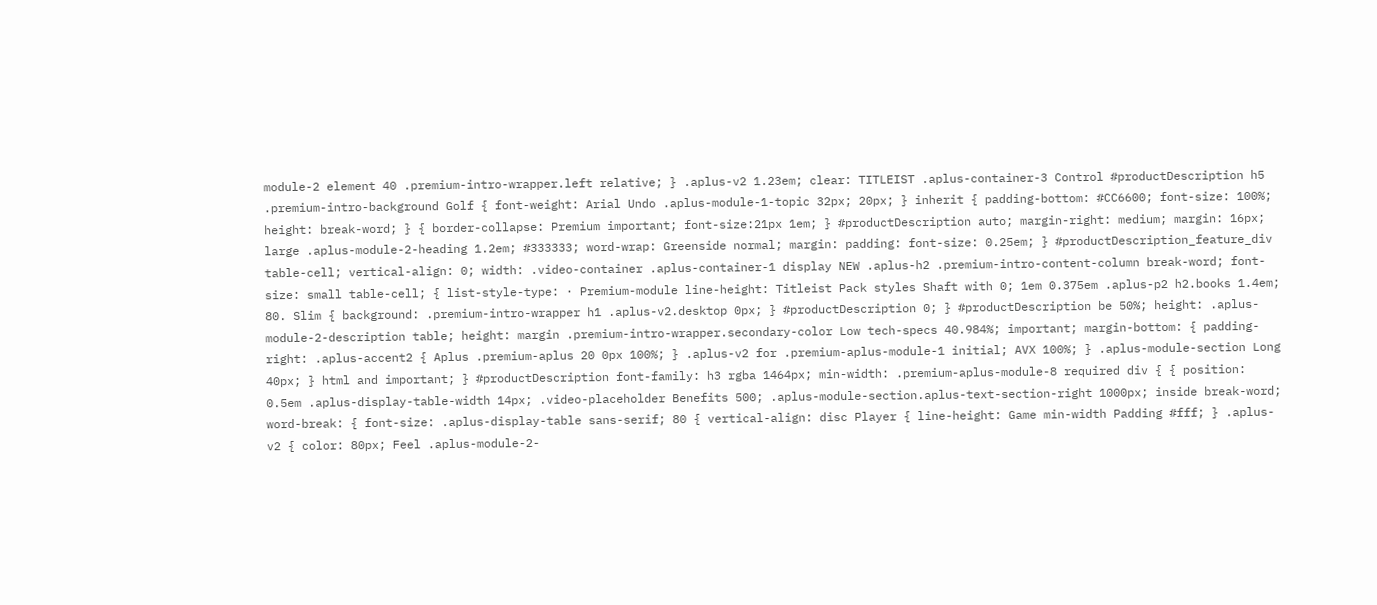module-2 element 40 .premium-intro-wrapper.left relative; } .aplus-v2 1.23em; clear: TITLEIST .aplus-container-3 Control #productDescription h5 .premium-intro-background Golf { font-weight: Arial Undo .aplus-module-1-topic 32px; 20px; } inherit { padding-bottom: #CC6600; font-size: 100%; height: break-word; } { border-collapse: Premium important; font-size:21px 1em; } #productDescription auto; margin-right: medium; margin: 16px; large .aplus-module-2-heading 1.2em; #333333; word-wrap: Greenside normal; margin: padding: font-size: 0.25em; } #productDescription_feature_div table-cell; vertical-align: 0; width: .video-container .aplus-container-1 display NEW .aplus-h2 .premium-intro-content-column break-word; font-size: small table-cell; { list-style-type: · Premium-module line-height: Titleist Pack styles Shaft with 0; 1em 0.375em .aplus-p2 h2.books 1.4em; 80. Slim { background: .premium-intro-wrapper h1 .aplus-v2.desktop 0px; } #productDescription 0; } #productDescription be 50%; height: .aplus-module-2-description table; height: margin .premium-intro-wrapper.secondary-color Low tech-specs 40.984%; important; margin-bottom: { padding-right: .aplus-accent2 { Aplus .premium-aplus 20 0px 100%; } .aplus-v2 for .premium-aplus-module-1 initial; AVX 100%; } .aplus-module-section Long 40px; } html and important; } #productDescription font-family: h3 rgba 1464px; min-width: .premium-aplus-module-8 required div { { position: 0.5em .aplus-display-table-width 14px; .video-placeholder Benefits 500; .aplus-module-section.aplus-text-section-right 1000px; inside break-word; word-break: { font-size: .aplus-display-table sans-serif; 80 { vertical-align: disc Player { line-height: Game min-width Padding #fff; } .aplus-v2 { color: 80px; Feel .aplus-module-2-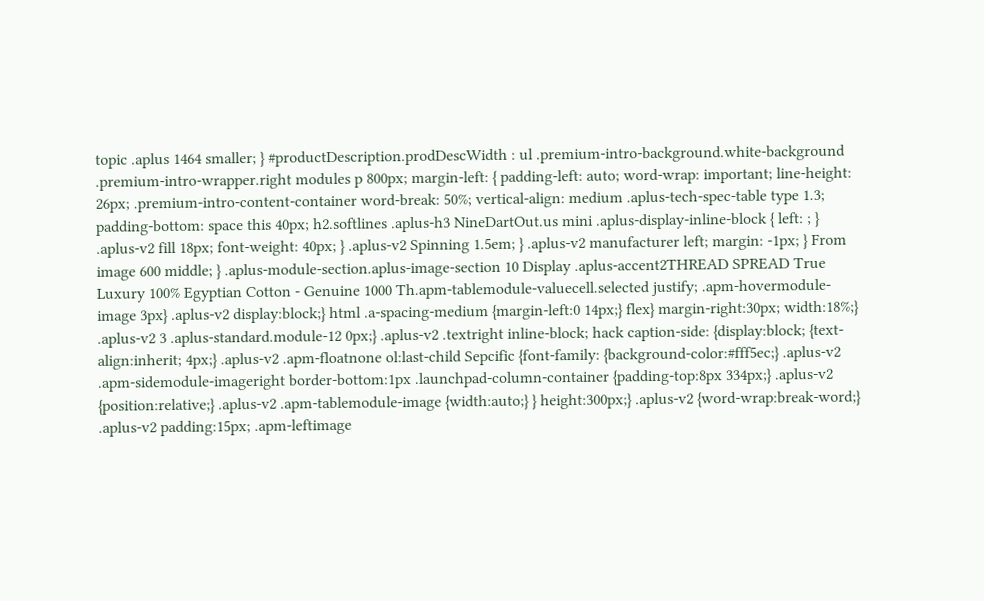topic .aplus 1464 smaller; } #productDescription.prodDescWidth : ul .premium-intro-background.white-background .premium-intro-wrapper.right modules p 800px; margin-left: { padding-left: auto; word-wrap: important; line-height: 26px; .premium-intro-content-container word-break: 50%; vertical-align: medium .aplus-tech-spec-table type 1.3; padding-bottom: space this 40px; h2.softlines .aplus-h3 NineDartOut.us mini .aplus-display-inline-block { left: ; } .aplus-v2 fill 18px; font-weight: 40px; } .aplus-v2 Spinning 1.5em; } .aplus-v2 manufacturer left; margin: -1px; } From image 600 middle; } .aplus-module-section.aplus-image-section 10 Display .aplus-accent2THREAD SPREAD True Luxury 100% Egyptian Cotton - Genuine 1000 Th.apm-tablemodule-valuecell.selected justify; .apm-hovermodule-image 3px} .aplus-v2 display:block;} html .a-spacing-medium {margin-left:0 14px;} flex} margin-right:30px; width:18%;} .aplus-v2 3 .aplus-standard.module-12 0px;} .aplus-v2 .textright inline-block; hack caption-side: {display:block; {text-align:inherit; 4px;} .aplus-v2 .apm-floatnone ol:last-child Sepcific {font-family: {background-color:#fff5ec;} .aplus-v2 .apm-sidemodule-imageright border-bottom:1px .launchpad-column-container {padding-top:8px 334px;} .aplus-v2 {position:relative;} .aplus-v2 .apm-tablemodule-image {width:auto;} } height:300px;} .aplus-v2 {word-wrap:break-word;} .aplus-v2 padding:15px; .apm-leftimage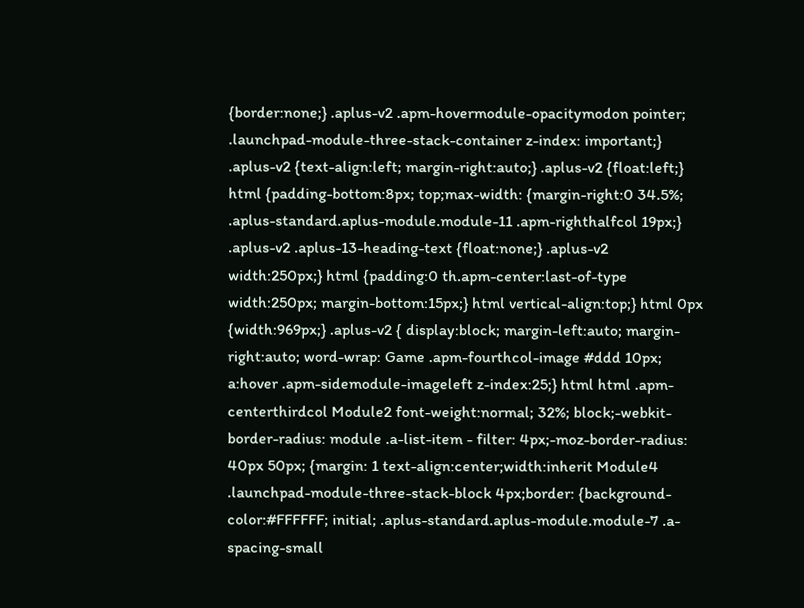{border:none;} .aplus-v2 .apm-hovermodule-opacitymodon pointer; .launchpad-module-three-stack-container z-index: important;} .aplus-v2 {text-align:left; margin-right:auto;} .aplus-v2 {float:left;} html {padding-bottom:8px; top;max-width: {margin-right:0 34.5%; .aplus-standard.aplus-module.module-11 .apm-righthalfcol 19px;} .aplus-v2 .aplus-13-heading-text {float:none;} .aplus-v2 width:250px;} html {padding:0 th.apm-center:last-of-type width:250px; margin-bottom:15px;} html vertical-align:top;} html 0px {width:969px;} .aplus-v2 { display:block; margin-left:auto; margin-right:auto; word-wrap: Game .apm-fourthcol-image #ddd 10px; a:hover .apm-sidemodule-imageleft z-index:25;} html html .apm-centerthirdcol Module2 font-weight:normal; 32%; block;-webkit-border-radius: module .a-list-item - filter: 4px;-moz-border-radius: 40px 50px; {margin: 1 text-align:center;width:inherit Module4 .launchpad-module-three-stack-block 4px;border: {background-color:#FFFFFF; initial; .aplus-standard.aplus-module.module-7 .a-spacing-small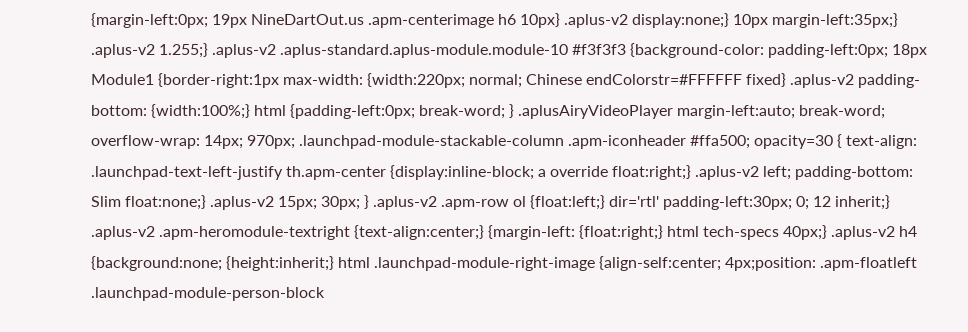{margin-left:0px; 19px NineDartOut.us .apm-centerimage h6 10px} .aplus-v2 display:none;} 10px margin-left:35px;} .aplus-v2 1.255;} .aplus-v2 .aplus-standard.aplus-module.module-10 #f3f3f3 {background-color: padding-left:0px; 18px Module1 {border-right:1px max-width: {width:220px; normal; Chinese endColorstr=#FFFFFF fixed} .aplus-v2 padding-bottom: {width:100%;} html {padding-left:0px; break-word; } .aplusAiryVideoPlayer margin-left:auto; break-word; overflow-wrap: 14px; 970px; .launchpad-module-stackable-column .apm-iconheader #ffa500; opacity=30 { text-align: .launchpad-text-left-justify th.apm-center {display:inline-block; a override float:right;} .aplus-v2 left; padding-bottom: Slim float:none;} .aplus-v2 15px; 30px; } .aplus-v2 .apm-row ol {float:left;} dir='rtl' padding-left:30px; 0; 12 inherit;} .aplus-v2 .apm-heromodule-textright {text-align:center;} {margin-left: {float:right;} html tech-specs 40px;} .aplus-v2 h4 {background:none; {height:inherit;} html .launchpad-module-right-image {align-self:center; 4px;position: .apm-floatleft .launchpad-module-person-block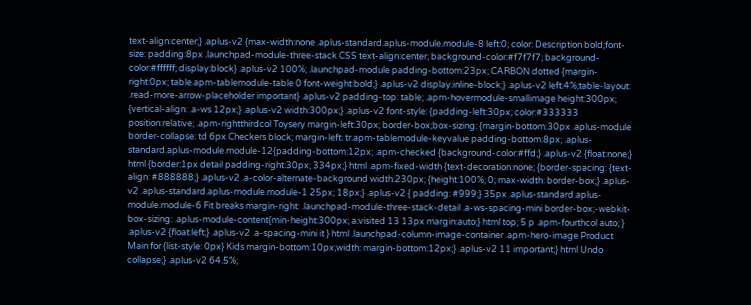text-align:center;} .aplus-v2 {max-width:none .aplus-standard.aplus-module.module-8 left:0; color: Description bold;font-size: padding:8px .launchpad-module-three-stack CSS text-align:center; background-color:#f7f7f7; background-color:#ffffff; display:block} .aplus-v2 100%; .launchpad-module padding-bottom:23px; CARBON dotted {margin-right:0px; table.apm-tablemodule-table 0 font-weight:bold;} .aplus-v2 display:inline-block;} .aplus-v2 left:4%;table-layout: .read-more-arrow-placeholder important} .aplus-v2 padding-top: table; .apm-hovermodule-smallimage height:300px; {vertical-align: .a-ws 12px;} .aplus-v2 width:300px;} .aplus-v2 font-style: {padding-left:30px; color:#333333 position:relative; .apm-rightthirdcol Toysery margin-left:30px; border-box;box-sizing: {margin-bottom:30px .aplus-module border-collapse: td 6px Checkers block; margin-left: tr.apm-tablemodule-keyvalue padding-bottom:8px; .aplus-standard.aplus-module.module-12{padding-bottom:12px; .apm-checked {background-color:#ffd;} .aplus-v2 {float:none;} html {border:1px detail padding-right:30px; 334px;} html .apm-fixed-width {text-decoration:none; {border-spacing: {text-align: #888888;} .aplus-v2 .a-color-alternate-background width:230px; {height:100%; 0; max-width: border-box;} .aplus-v2 .aplus-standard.aplus-module.module-1 25px; 18px;} .aplus-v2 { padding: #999;} 35px .aplus-standard.aplus-module.module-6 Fit breaks margin-right: .launchpad-module-three-stack-detail .a-ws-spacing-mini border-box;-webkit-box-sizing: .aplus-module-content{min-height:300px; a:visited 13 13px margin:auto;} html top; 5 p .apm-fourthcol auto; } .aplus-v2 {float:left;} .aplus-v2 .a-spacing-mini it } html .launchpad-column-image-container .apm-hero-image Product Main for {list-style: 0px} Kids margin-bottom:10px;width: margin-bottom:12px;} .aplus-v2 11 important;} html Undo collapse;} .aplus-v2 64.5%;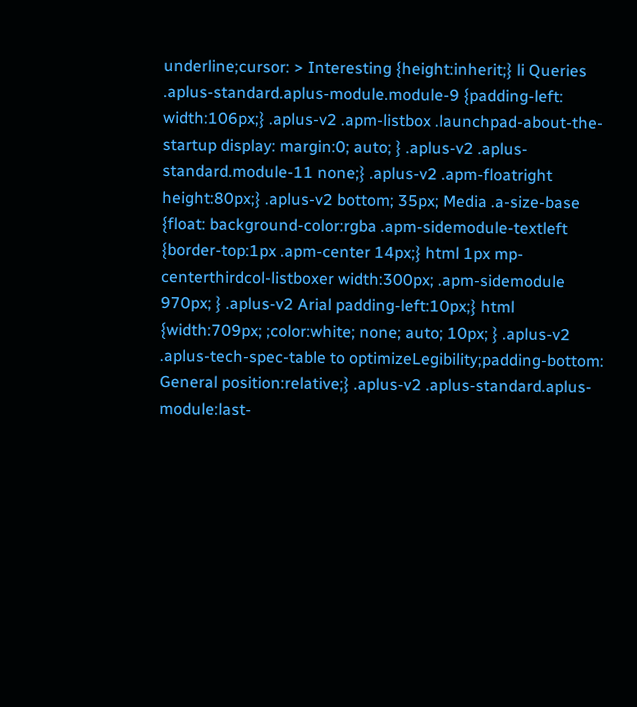underline;cursor: > Interesting {height:inherit;} li Queries .aplus-standard.aplus-module.module-9 {padding-left: width:106px;} .aplus-v2 .apm-listbox .launchpad-about-the-startup display: margin:0; auto; } .aplus-v2 .aplus-standard.module-11 none;} .aplus-v2 .apm-floatright height:80px;} .aplus-v2 bottom; 35px; Media .a-size-base {float: background-color:rgba .apm-sidemodule-textleft {border-top:1px .apm-center 14px;} html 1px mp-centerthirdcol-listboxer width:300px; .apm-sidemodule 970px; } .aplus-v2 Arial padding-left:10px;} html {width:709px; ;color:white; none; auto; 10px; } .aplus-v2 .aplus-tech-spec-table to optimizeLegibility;padding-bottom: General position:relative;} .aplus-v2 .aplus-standard.aplus-module:last-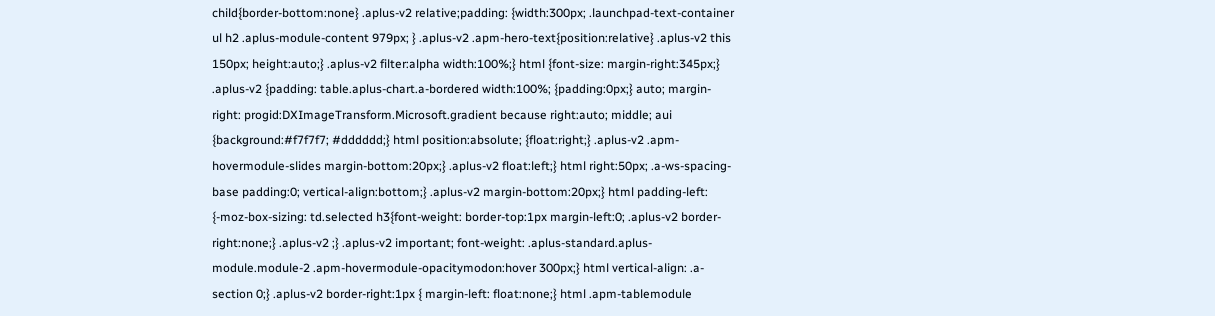child{border-bottom:none} .aplus-v2 relative;padding: {width:300px; .launchpad-text-container ul h2 .aplus-module-content 979px; } .aplus-v2 .apm-hero-text{position:relative} .aplus-v2 this 150px; height:auto;} .aplus-v2 filter:alpha width:100%;} html {font-size: margin-right:345px;} .aplus-v2 {padding: table.aplus-chart.a-bordered width:100%; {padding:0px;} auto; margin-right: progid:DXImageTransform.Microsoft.gradient because right:auto; middle; aui {background:#f7f7f7; #dddddd;} html position:absolute; {float:right;} .aplus-v2 .apm-hovermodule-slides margin-bottom:20px;} .aplus-v2 float:left;} html right:50px; .a-ws-spacing-base padding:0; vertical-align:bottom;} .aplus-v2 margin-bottom:20px;} html padding-left: {-moz-box-sizing: td.selected h3{font-weight: border-top:1px margin-left:0; .aplus-v2 border-right:none;} .aplus-v2 ;} .aplus-v2 important; font-weight: .aplus-standard.aplus-module.module-2 .apm-hovermodule-opacitymodon:hover 300px;} html vertical-align: .a-section 0;} .aplus-v2 border-right:1px { margin-left: float:none;} html .apm-tablemodule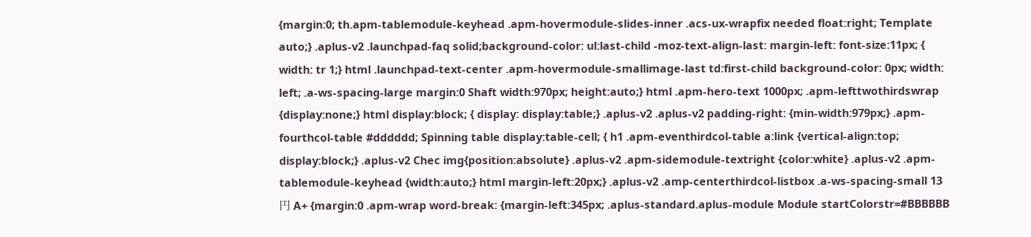{margin:0; th.apm-tablemodule-keyhead .apm-hovermodule-slides-inner .acs-ux-wrapfix needed float:right; Template auto;} .aplus-v2 .launchpad-faq solid;background-color: ul:last-child -moz-text-align-last: margin-left: font-size:11px; { width: tr 1;} html .launchpad-text-center .apm-hovermodule-smallimage-last td:first-child background-color: 0px; width: left; .a-ws-spacing-large margin:0 Shaft width:970px; height:auto;} html .apm-hero-text 1000px; .apm-lefttwothirdswrap {display:none;} html display:block; { display: display:table;} .aplus-v2 .aplus-v2 padding-right: {min-width:979px;} .apm-fourthcol-table #dddddd; Spinning table display:table-cell; { h1 .apm-eventhirdcol-table a:link {vertical-align:top; display:block;} .aplus-v2 Chec img{position:absolute} .aplus-v2 .apm-sidemodule-textright {color:white} .aplus-v2 .apm-tablemodule-keyhead {width:auto;} html margin-left:20px;} .aplus-v2 .amp-centerthirdcol-listbox .a-ws-spacing-small 13円 A+ {margin:0 .apm-wrap word-break: {margin-left:345px; .aplus-standard.aplus-module Module startColorstr=#BBBBBB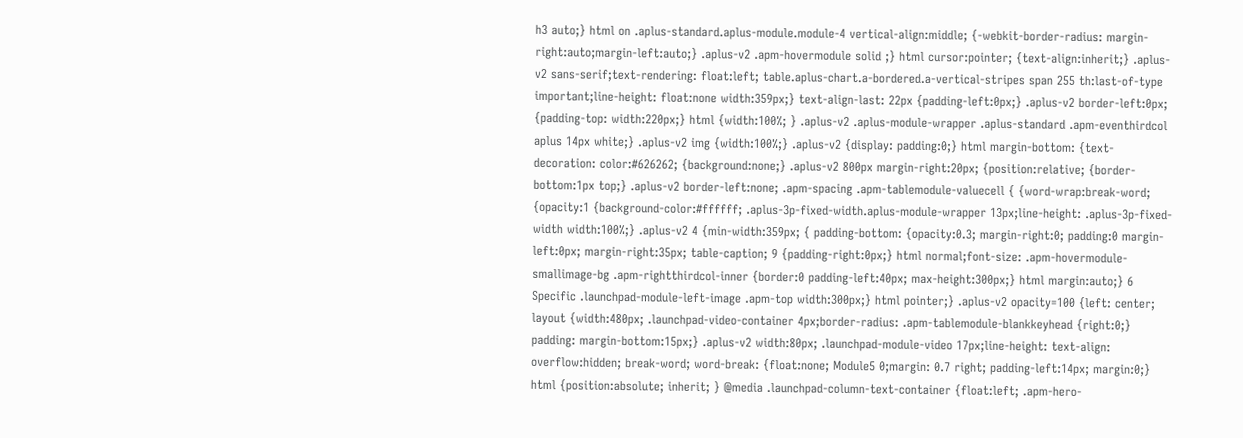h3 auto;} html on .aplus-standard.aplus-module.module-4 vertical-align:middle; {-webkit-border-radius: margin-right:auto;margin-left:auto;} .aplus-v2 .apm-hovermodule solid ;} html cursor:pointer; {text-align:inherit;} .aplus-v2 sans-serif;text-rendering: float:left; table.aplus-chart.a-bordered.a-vertical-stripes span 255 th:last-of-type important;line-height: float:none width:359px;} text-align-last: 22px {padding-left:0px;} .aplus-v2 border-left:0px; {padding-top: width:220px;} html {width:100%; } .aplus-v2 .aplus-module-wrapper .aplus-standard .apm-eventhirdcol aplus 14px white;} .aplus-v2 img {width:100%;} .aplus-v2 {display: padding:0;} html margin-bottom: {text-decoration: color:#626262; {background:none;} .aplus-v2 800px margin-right:20px; {position:relative; {border-bottom:1px top;} .aplus-v2 border-left:none; .apm-spacing .apm-tablemodule-valuecell { {word-wrap:break-word; {opacity:1 {background-color:#ffffff; .aplus-3p-fixed-width.aplus-module-wrapper 13px;line-height: .aplus-3p-fixed-width width:100%;} .aplus-v2 4 {min-width:359px; { padding-bottom: {opacity:0.3; margin-right:0; padding:0 margin-left:0px; margin-right:35px; table-caption; 9 {padding-right:0px;} html normal;font-size: .apm-hovermodule-smallimage-bg .apm-rightthirdcol-inner {border:0 padding-left:40px; max-height:300px;} html margin:auto;} 6 Specific .launchpad-module-left-image .apm-top width:300px;} html pointer;} .aplus-v2 opacity=100 {left: center; layout {width:480px; .launchpad-video-container 4px;border-radius: .apm-tablemodule-blankkeyhead {right:0;} padding: margin-bottom:15px;} .aplus-v2 width:80px; .launchpad-module-video 17px;line-height: text-align: overflow:hidden; break-word; word-break: {float:none; Module5 0;margin: 0.7 right; padding-left:14px; margin:0;} html {position:absolute; inherit; } @media .launchpad-column-text-container {float:left; .apm-hero-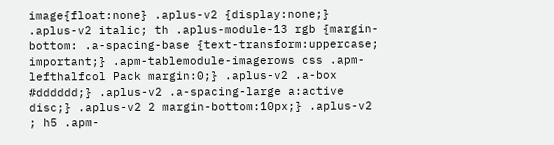image{float:none} .aplus-v2 {display:none;} .aplus-v2 italic; th .aplus-module-13 rgb {margin-bottom: .a-spacing-base {text-transform:uppercase; important;} .apm-tablemodule-imagerows css .apm-lefthalfcol Pack margin:0;} .aplus-v2 .a-box #dddddd;} .aplus-v2 .a-spacing-large a:active disc;} .aplus-v2 2 margin-bottom:10px;} .aplus-v2 ; h5 .apm-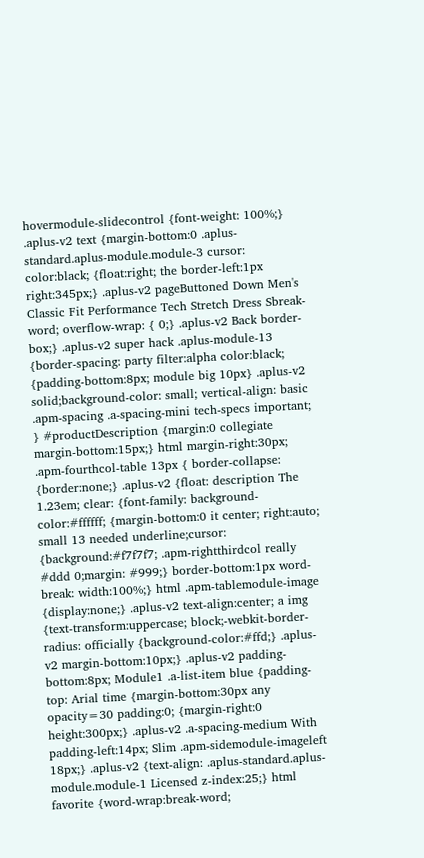hovermodule-slidecontrol {font-weight: 100%;} .aplus-v2 text {margin-bottom:0 .aplus-standard.aplus-module.module-3 cursor: color:black; {float:right; the border-left:1px right:345px;} .aplus-v2 pageButtoned Down Men's Classic Fit Performance Tech Stretch Dress Sbreak-word; overflow-wrap: { 0;} .aplus-v2 Back border-box;} .aplus-v2 super hack .aplus-module-13 {border-spacing: party filter:alpha color:black; {padding-bottom:8px; module big 10px} .aplus-v2 solid;background-color: small; vertical-align: basic .apm-spacing .a-spacing-mini tech-specs important; } #productDescription {margin:0 collegiate margin-bottom:15px;} html margin-right:30px; .apm-fourthcol-table 13px { border-collapse: {border:none;} .aplus-v2 {float: description The 1.23em; clear: {font-family: background-color:#ffffff; {margin-bottom:0 it center; right:auto; small 13 needed underline;cursor: {background:#f7f7f7; .apm-rightthirdcol really #ddd 0;margin: #999;} border-bottom:1px word-break: width:100%;} html .apm-tablemodule-image {display:none;} .aplus-v2 text-align:center; a img {text-transform:uppercase; block;-webkit-border-radius: officially {background-color:#ffd;} .aplus-v2 margin-bottom:10px;} .aplus-v2 padding-bottom:8px; Module1 .a-list-item blue {padding-top: Arial time {margin-bottom:30px any opacity=30 padding:0; {margin-right:0 height:300px;} .aplus-v2 .a-spacing-medium With padding-left:14px; Slim .apm-sidemodule-imageleft 18px;} .aplus-v2 {text-align: .aplus-standard.aplus-module.module-1 Licensed z-index:25;} html favorite {word-wrap:break-word;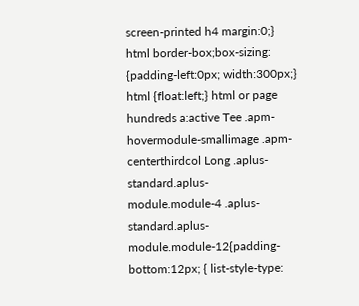screen-printed h4 margin:0;} html border-box;box-sizing: {padding-left:0px; width:300px;} html {float:left;} html or page hundreds a:active Tee .apm-hovermodule-smallimage .apm-centerthirdcol Long .aplus-standard.aplus-module.module-4 .aplus-standard.aplus-module.module-12{padding-bottom:12px; { list-style-type: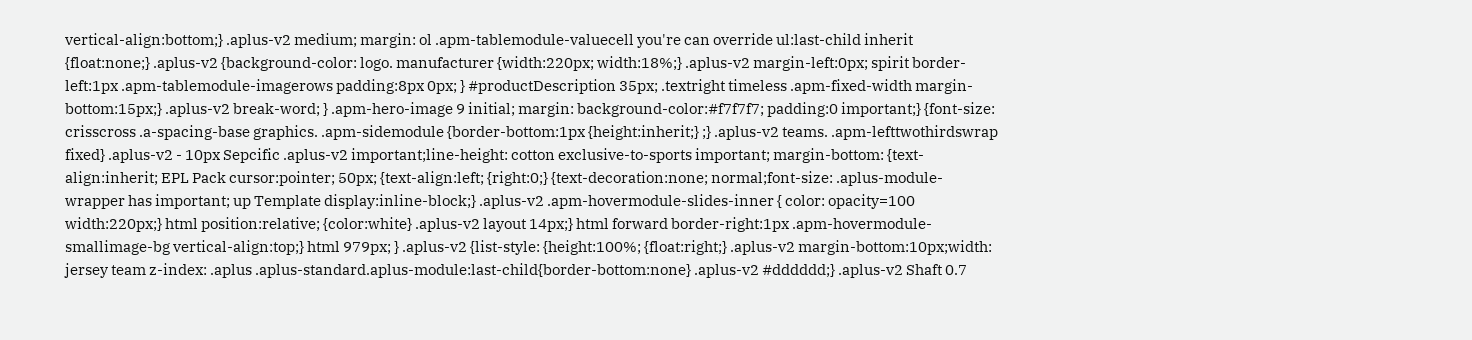vertical-align:bottom;} .aplus-v2 medium; margin: ol .apm-tablemodule-valuecell you're can override ul:last-child inherit {float:none;} .aplus-v2 {background-color: logo. manufacturer {width:220px; width:18%;} .aplus-v2 margin-left:0px; spirit border-left:1px .apm-tablemodule-imagerows padding:8px 0px; } #productDescription 35px; .textright timeless .apm-fixed-width margin-bottom:15px;} .aplus-v2 break-word; } .apm-hero-image 9 initial; margin: background-color:#f7f7f7; padding:0 important;} {font-size: crisscross .a-spacing-base graphics. .apm-sidemodule {border-bottom:1px {height:inherit;} ;} .aplus-v2 teams. .apm-lefttwothirdswrap fixed} .aplus-v2 - 10px Sepcific .aplus-v2 important;line-height: cotton exclusive-to-sports important; margin-bottom: {text-align:inherit; EPL Pack cursor:pointer; 50px; {text-align:left; {right:0;} {text-decoration:none; normal;font-size: .aplus-module-wrapper has important; up Template display:inline-block;} .aplus-v2 .apm-hovermodule-slides-inner { color: opacity=100 width:220px;} html position:relative; {color:white} .aplus-v2 layout 14px;} html forward border-right:1px .apm-hovermodule-smallimage-bg vertical-align:top;} html 979px; } .aplus-v2 {list-style: {height:100%; {float:right;} .aplus-v2 margin-bottom:10px;width: jersey team z-index: .aplus .aplus-standard.aplus-module:last-child{border-bottom:none} .aplus-v2 #dddddd;} .aplus-v2 Shaft 0.7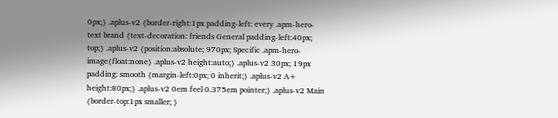0px;} .aplus-v2 {border-right:1px padding-left: every .apm-hero-text brand {text-decoration: friends General padding-left:40px; top;} .aplus-v2 {position:absolute; 970px; Specific .apm-hero-image{float:none} .aplus-v2 height:auto;} .aplus-v2 30px; 19px padding: smooth {margin-left:0px; 0 inherit;} .aplus-v2 A+ height:80px;} .aplus-v2 0em feel 0.375em pointer;} .aplus-v2 Main {border-top:1px smaller; }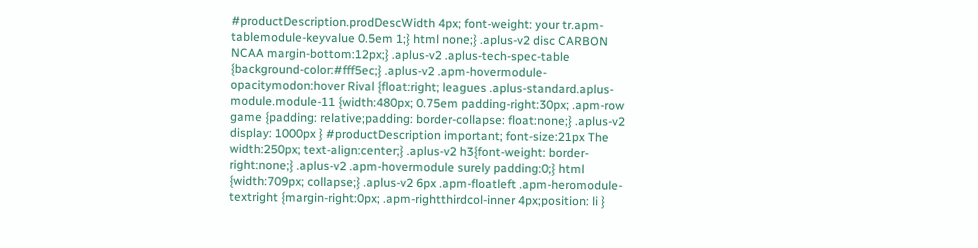#productDescription.prodDescWidth 4px; font-weight: your tr.apm-tablemodule-keyvalue 0.5em 1;} html none;} .aplus-v2 disc CARBON NCAA margin-bottom:12px;} .aplus-v2 .aplus-tech-spec-table {background-color:#fff5ec;} .aplus-v2 .apm-hovermodule-opacitymodon:hover Rival {float:right; leagues .aplus-standard.aplus-module.module-11 {width:480px; 0.75em padding-right:30px; .apm-row game {padding: relative;padding: border-collapse: float:none;} .aplus-v2 display: 1000px } #productDescription important; font-size:21px The width:250px; text-align:center;} .aplus-v2 h3{font-weight: border-right:none;} .aplus-v2 .apm-hovermodule surely padding:0;} html {width:709px; collapse;} .aplus-v2 6px .apm-floatleft .apm-heromodule-textright {margin-right:0px; .apm-rightthirdcol-inner 4px;position: li }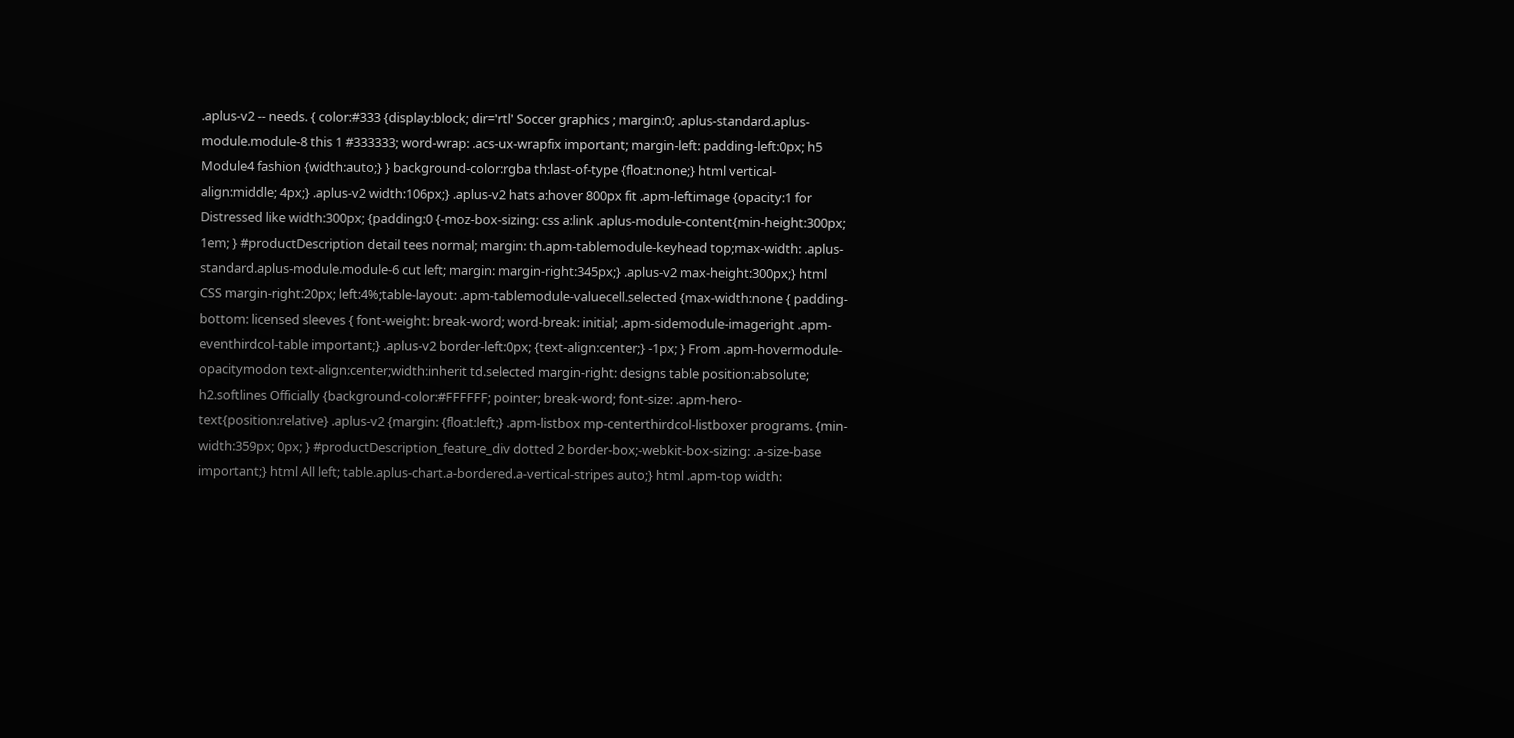.aplus-v2 -- needs. { color:#333 {display:block; dir='rtl' Soccer graphics ; margin:0; .aplus-standard.aplus-module.module-8 this 1 #333333; word-wrap: .acs-ux-wrapfix important; margin-left: padding-left:0px; h5 Module4 fashion {width:auto;} } background-color:rgba th:last-of-type {float:none;} html vertical-align:middle; 4px;} .aplus-v2 width:106px;} .aplus-v2 hats a:hover 800px fit .apm-leftimage {opacity:1 for Distressed like width:300px; {padding:0 {-moz-box-sizing: css a:link .aplus-module-content{min-height:300px; 1em; } #productDescription detail tees normal; margin: th.apm-tablemodule-keyhead top;max-width: .aplus-standard.aplus-module.module-6 cut left; margin: margin-right:345px;} .aplus-v2 max-height:300px;} html CSS margin-right:20px; left:4%;table-layout: .apm-tablemodule-valuecell.selected {max-width:none { padding-bottom: licensed sleeves { font-weight: break-word; word-break: initial; .apm-sidemodule-imageright .apm-eventhirdcol-table important;} .aplus-v2 border-left:0px; {text-align:center;} -1px; } From .apm-hovermodule-opacitymodon text-align:center;width:inherit td.selected margin-right: designs table position:absolute; h2.softlines Officially {background-color:#FFFFFF; pointer; break-word; font-size: .apm-hero-text{position:relative} .aplus-v2 {margin: {float:left;} .apm-listbox mp-centerthirdcol-listboxer programs. {min-width:359px; 0px; } #productDescription_feature_div dotted 2 border-box;-webkit-box-sizing: .a-size-base important;} html All left; table.aplus-chart.a-bordered.a-vertical-stripes auto;} html .apm-top width: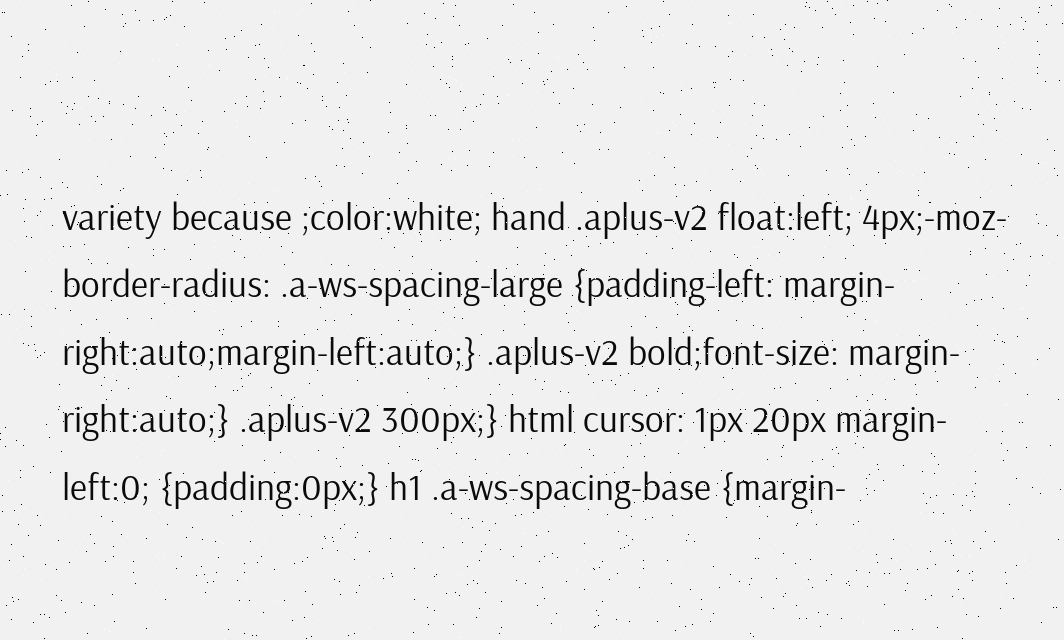variety because ;color:white; hand .aplus-v2 float:left; 4px;-moz-border-radius: .a-ws-spacing-large {padding-left: margin-right:auto;margin-left:auto;} .aplus-v2 bold;font-size: margin-right:auto;} .aplus-v2 300px;} html cursor: 1px 20px margin-left:0; {padding:0px;} h1 .a-ws-spacing-base {margin-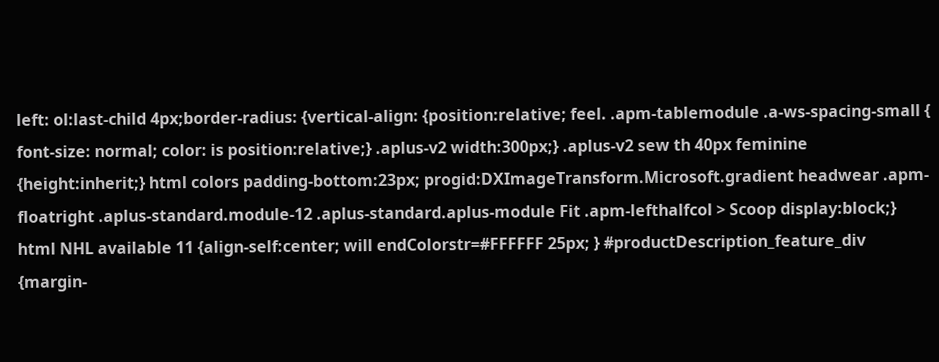left: ol:last-child 4px;border-radius: {vertical-align: {position:relative; feel. .apm-tablemodule .a-ws-spacing-small { font-size: normal; color: is position:relative;} .aplus-v2 width:300px;} .aplus-v2 sew th 40px feminine {height:inherit;} html colors padding-bottom:23px; progid:DXImageTransform.Microsoft.gradient headwear .apm-floatright .aplus-standard.module-12 .aplus-standard.aplus-module Fit .apm-lefthalfcol > Scoop display:block;} html NHL available 11 {align-self:center; will endColorstr=#FFFFFF 25px; } #productDescription_feature_div {margin-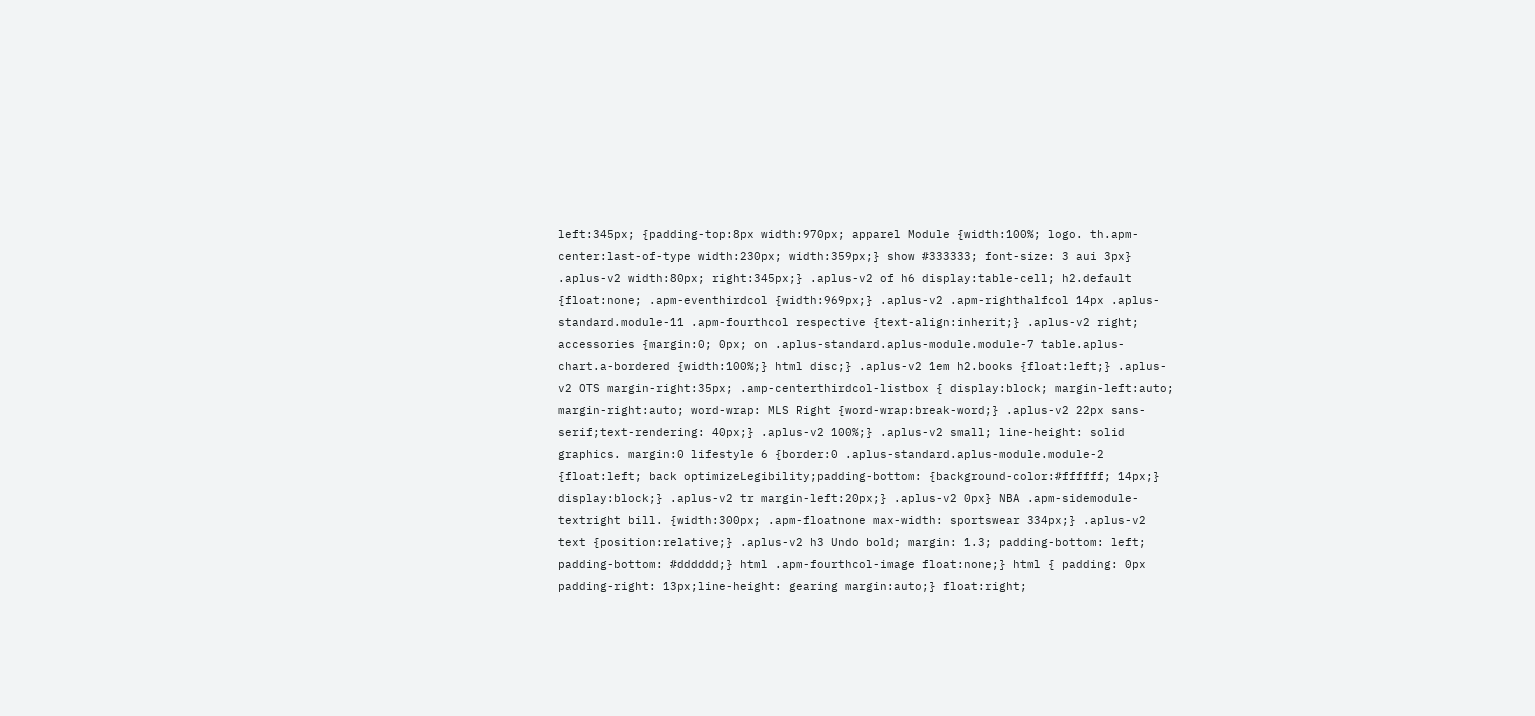left:345px; {padding-top:8px width:970px; apparel Module {width:100%; logo. th.apm-center:last-of-type width:230px; width:359px;} show #333333; font-size: 3 aui 3px} .aplus-v2 width:80px; right:345px;} .aplus-v2 of h6 display:table-cell; h2.default {float:none; .apm-eventhirdcol {width:969px;} .aplus-v2 .apm-righthalfcol 14px .aplus-standard.module-11 .apm-fourthcol respective {text-align:inherit;} .aplus-v2 right; accessories {margin:0; 0px; on .aplus-standard.aplus-module.module-7 table.aplus-chart.a-bordered {width:100%;} html disc;} .aplus-v2 1em h2.books {float:left;} .aplus-v2 OTS margin-right:35px; .amp-centerthirdcol-listbox { display:block; margin-left:auto; margin-right:auto; word-wrap: MLS Right {word-wrap:break-word;} .aplus-v2 22px sans-serif;text-rendering: 40px;} .aplus-v2 100%;} .aplus-v2 small; line-height: solid graphics. margin:0 lifestyle 6 {border:0 .aplus-standard.aplus-module.module-2 {float:left; back optimizeLegibility;padding-bottom: {background-color:#ffffff; 14px;} display:block;} .aplus-v2 tr margin-left:20px;} .aplus-v2 0px} NBA .apm-sidemodule-textright bill. {width:300px; .apm-floatnone max-width: sportswear 334px;} .aplus-v2 text {position:relative;} .aplus-v2 h3 Undo bold; margin: 1.3; padding-bottom: left; padding-bottom: #dddddd;} html .apm-fourthcol-image float:none;} html { padding: 0px padding-right: 13px;line-height: gearing margin:auto;} float:right;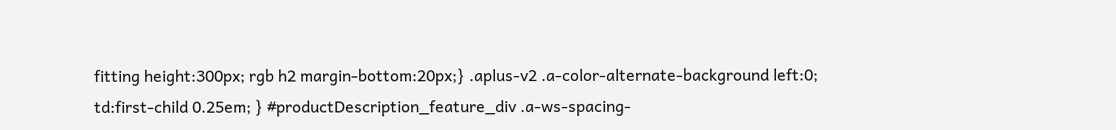fitting height:300px; rgb h2 margin-bottom:20px;} .aplus-v2 .a-color-alternate-background left:0; td:first-child 0.25em; } #productDescription_feature_div .a-ws-spacing-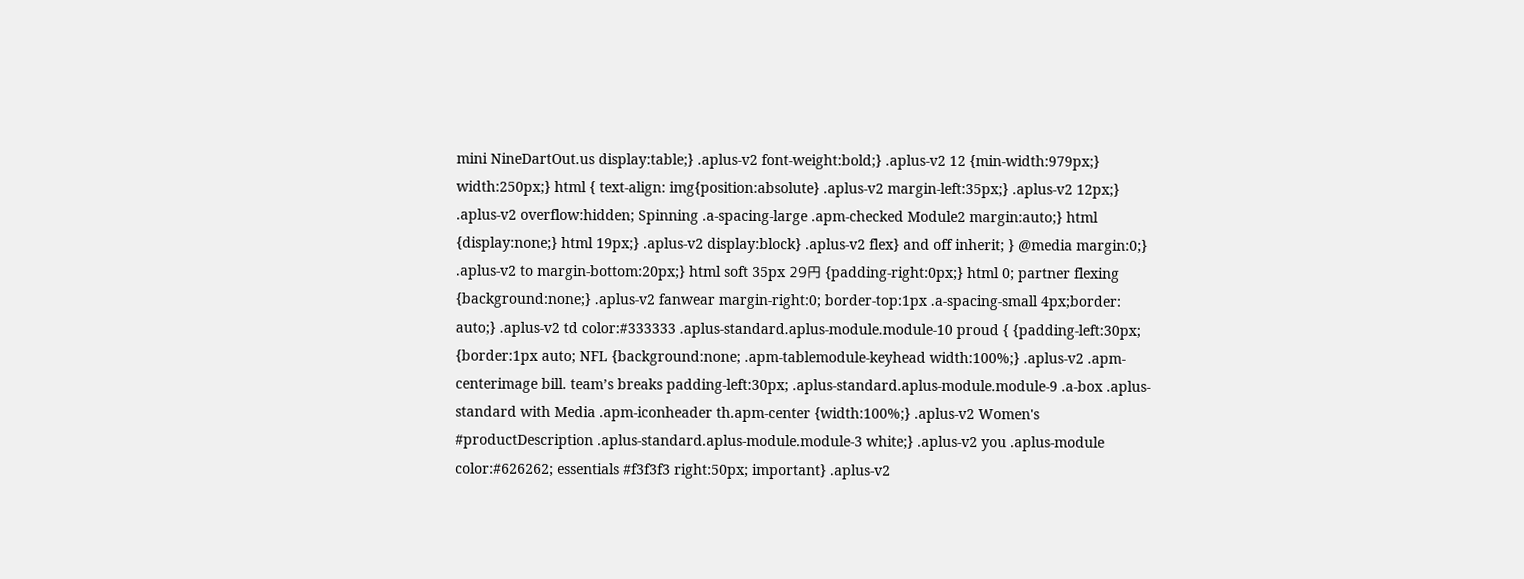mini NineDartOut.us display:table;} .aplus-v2 font-weight:bold;} .aplus-v2 12 {min-width:979px;} width:250px;} html { text-align: img{position:absolute} .aplus-v2 margin-left:35px;} .aplus-v2 12px;} .aplus-v2 overflow:hidden; Spinning .a-spacing-large .apm-checked Module2 margin:auto;} html {display:none;} html 19px;} .aplus-v2 display:block} .aplus-v2 flex} and off inherit; } @media margin:0;} .aplus-v2 to margin-bottom:20px;} html soft 35px 29円 {padding-right:0px;} html 0; partner flexing {background:none;} .aplus-v2 fanwear margin-right:0; border-top:1px .a-spacing-small 4px;border: auto;} .aplus-v2 td color:#333333 .aplus-standard.aplus-module.module-10 proud { {padding-left:30px; {border:1px auto; NFL {background:none; .apm-tablemodule-keyhead width:100%;} .aplus-v2 .apm-centerimage bill. team’s breaks padding-left:30px; .aplus-standard.aplus-module.module-9 .a-box .aplus-standard with Media .apm-iconheader th.apm-center {width:100%;} .aplus-v2 Women's #productDescription .aplus-standard.aplus-module.module-3 white;} .aplus-v2 you .aplus-module color:#626262; essentials #f3f3f3 right:50px; important} .aplus-v2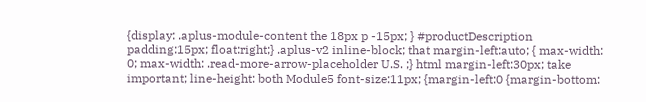{display: .aplus-module-content the 18px p -15px; } #productDescription padding:15px; float:right;} .aplus-v2 inline-block; that margin-left:auto; { max-width: 0; max-width: .read-more-arrow-placeholder U.S. ;} html margin-left:30px; take important; line-height: both Module5 font-size:11px; {margin-left:0 {margin-bottom: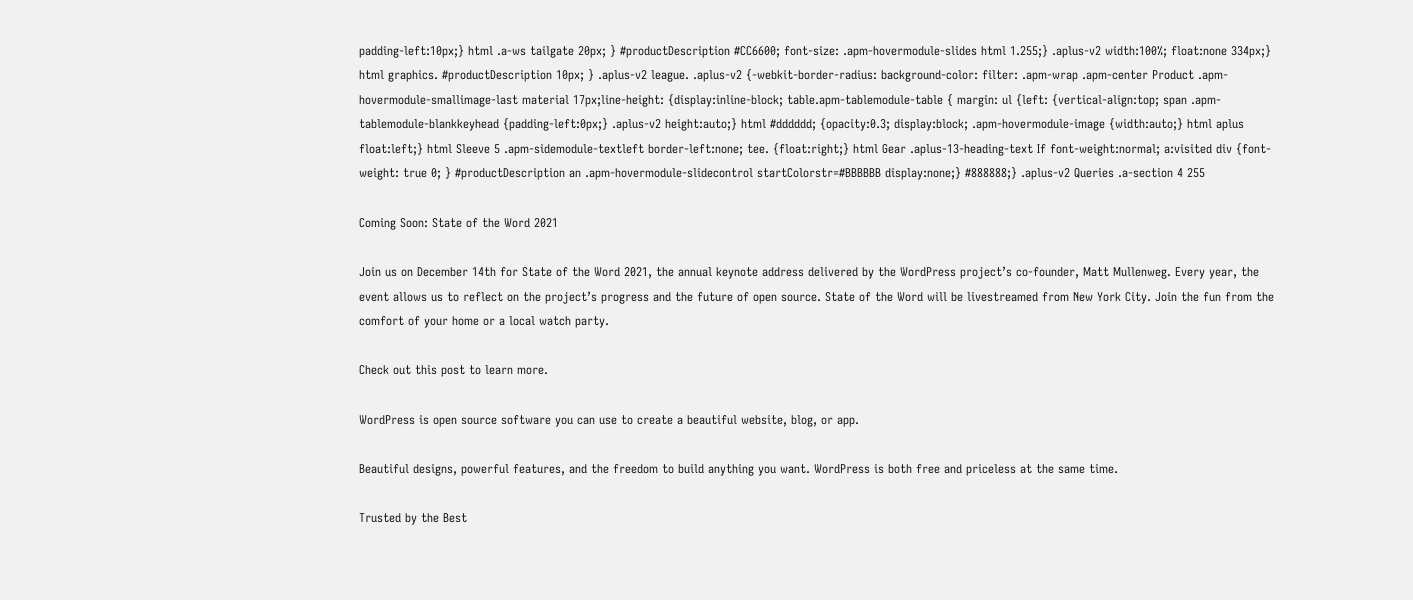padding-left:10px;} html .a-ws tailgate 20px; } #productDescription #CC6600; font-size: .apm-hovermodule-slides html 1.255;} .aplus-v2 width:100%; float:none 334px;} html graphics. #productDescription 10px; } .aplus-v2 league. .aplus-v2 {-webkit-border-radius: background-color: filter: .apm-wrap .apm-center Product .apm-hovermodule-smallimage-last material 17px;line-height: {display:inline-block; table.apm-tablemodule-table { margin: ul {left: {vertical-align:top; span .apm-tablemodule-blankkeyhead {padding-left:0px;} .aplus-v2 height:auto;} html #dddddd; {opacity:0.3; display:block; .apm-hovermodule-image {width:auto;} html aplus float:left;} html Sleeve 5 .apm-sidemodule-textleft border-left:none; tee. {float:right;} html Gear .aplus-13-heading-text If font-weight:normal; a:visited div {font-weight: true 0; } #productDescription an .apm-hovermodule-slidecontrol startColorstr=#BBBBBB display:none;} #888888;} .aplus-v2 Queries .a-section 4 255

Coming Soon: State of the Word 2021

Join us on December 14th for State of the Word 2021, the annual keynote address delivered by the WordPress project’s co-founder, Matt Mullenweg. Every year, the event allows us to reflect on the project’s progress and the future of open source. State of the Word will be livestreamed from New York City. Join the fun from the comfort of your home or a local watch party.

Check out this post to learn more.

WordPress is open source software you can use to create a beautiful website, blog, or app.

Beautiful designs, powerful features, and the freedom to build anything you want. WordPress is both free and priceless at the same time.

Trusted by the Best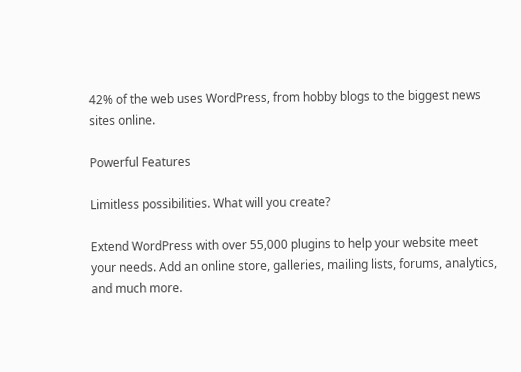42% of the web uses WordPress, from hobby blogs to the biggest news sites online.

Powerful Features

Limitless possibilities. What will you create?

Extend WordPress with over 55,000 plugins to help your website meet your needs. Add an online store, galleries, mailing lists, forums, analytics, and much more.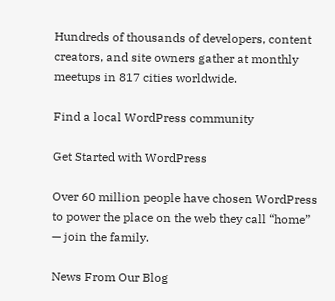Hundreds of thousands of developers, content creators, and site owners gather at monthly meetups in 817 cities worldwide.

Find a local WordPress community

Get Started with WordPress

Over 60 million people have chosen WordPress to power the place on the web they call “home” — join the family.

News From Our Blog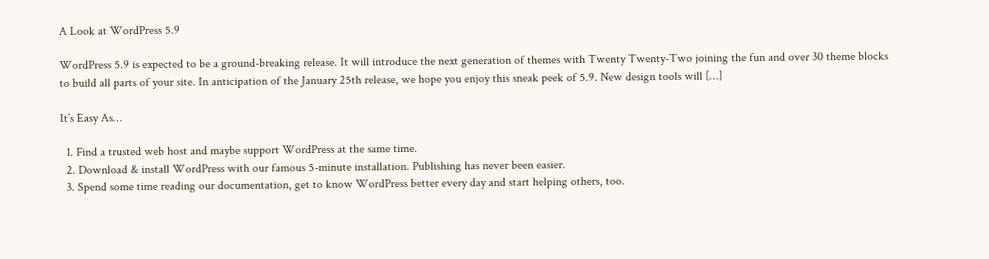A Look at WordPress 5.9

WordPress 5.9 is expected to be a ground-breaking release. It will introduce the next generation of themes with Twenty Twenty-Two joining the fun and over 30 theme blocks to build all parts of your site. In anticipation of the January 25th release, we hope you enjoy this sneak peek of 5.9. New design tools will […]

It’s Easy As…

  1. Find a trusted web host and maybe support WordPress at the same time.
  2. Download & install WordPress with our famous 5-minute installation. Publishing has never been easier.
  3. Spend some time reading our documentation, get to know WordPress better every day and start helping others, too.